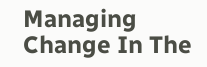Managing Change In The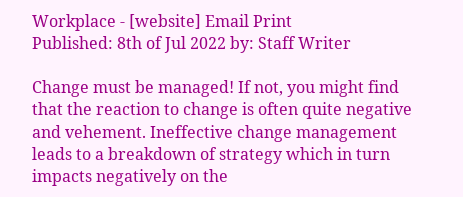Workplace - [website] Email Print
Published: 8th of Jul 2022 by: Staff Writer

Change must be managed! If not, you might find that the reaction to change is often quite negative and vehement. Ineffective change management leads to a breakdown of strategy which in turn impacts negatively on the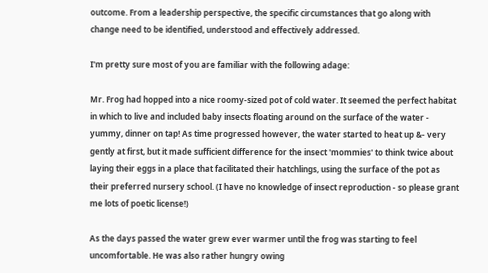outcome. From a leadership perspective, the specific circumstances that go along with change need to be identified, understood and effectively addressed.

I'm pretty sure most of you are familiar with the following adage:

Mr. Frog had hopped into a nice roomy-sized pot of cold water. It seemed the perfect habitat in which to live and included baby insects floating around on the surface of the water - yummy, dinner on tap! As time progressed however, the water started to heat up &- very gently at first, but it made sufficient difference for the insect 'mommies' to think twice about laying their eggs in a place that facilitated their hatchlings, using the surface of the pot as their preferred nursery school. (I have no knowledge of insect reproduction - so please grant me lots of poetic license!)

As the days passed the water grew ever warmer until the frog was starting to feel uncomfortable. He was also rather hungry owing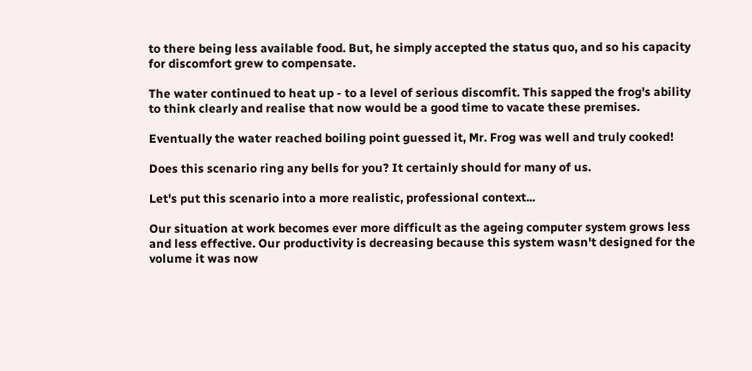to there being less available food. But, he simply accepted the status quo, and so his capacity for discomfort grew to compensate.

The water continued to heat up - to a level of serious discomfit. This sapped the frog's ability to think clearly and realise that now would be a good time to vacate these premises.

Eventually the water reached boiling point guessed it, Mr. Frog was well and truly cooked!

Does this scenario ring any bells for you? It certainly should for many of us.

Let's put this scenario into a more realistic, professional context...

Our situation at work becomes ever more difficult as the ageing computer system grows less and less effective. Our productivity is decreasing because this system wasn't designed for the volume it was now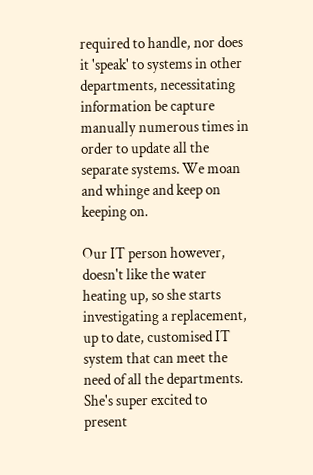required to handle, nor does it 'speak' to systems in other departments, necessitating information be capture manually numerous times in order to update all the separate systems. We moan and whinge and keep on keeping on.

Our IT person however, doesn't like the water heating up, so she starts investigating a replacement, up to date, customised IT system that can meet the need of all the departments. She's super excited to present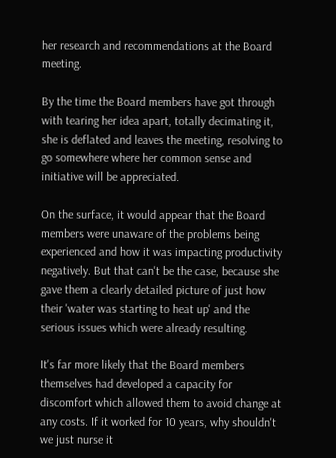her research and recommendations at the Board meeting.

By the time the Board members have got through with tearing her idea apart, totally decimating it, she is deflated and leaves the meeting, resolving to go somewhere where her common sense and initiative will be appreciated.

On the surface, it would appear that the Board members were unaware of the problems being experienced and how it was impacting productivity negatively. But that can't be the case, because she gave them a clearly detailed picture of just how their 'water was starting to heat up' and the serious issues which were already resulting.

It's far more likely that the Board members themselves had developed a capacity for discomfort which allowed them to avoid change at any costs. If it worked for 10 years, why shouldn't we just nurse it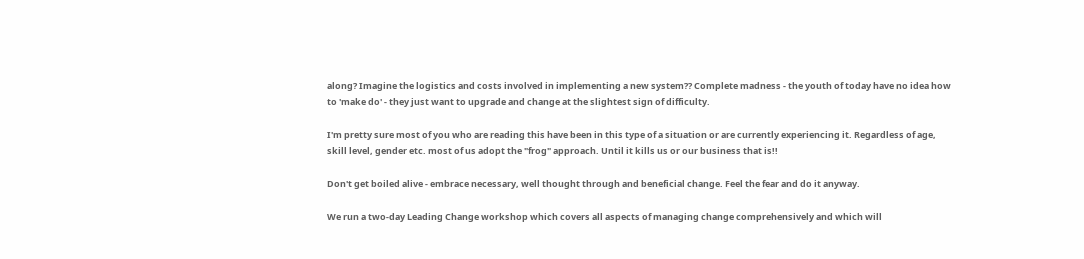along? Imagine the logistics and costs involved in implementing a new system?? Complete madness - the youth of today have no idea how to 'make do' - they just want to upgrade and change at the slightest sign of difficulty.

I'm pretty sure most of you who are reading this have been in this type of a situation or are currently experiencing it. Regardless of age, skill level, gender etc. most of us adopt the "frog" approach. Until it kills us or our business that is!!

Don't get boiled alive - embrace necessary, well thought through and beneficial change. Feel the fear and do it anyway.

We run a two-day Leading Change workshop which covers all aspects of managing change comprehensively and which will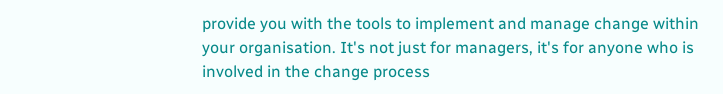provide you with the tools to implement and manage change within your organisation. It's not just for managers, it's for anyone who is involved in the change process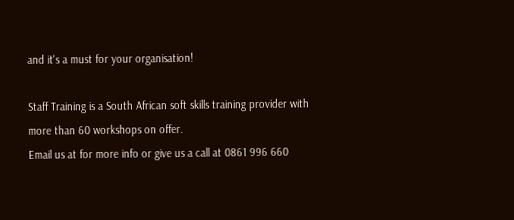and it's a must for your organisation!

Staff Training is a South African soft skills training provider with more than 60 workshops on offer.
Email us at for more info or give us a call at 0861 996 660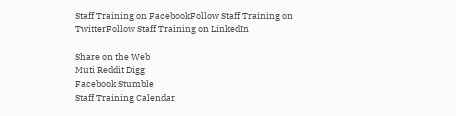Staff Training on FacebookFollow Staff Training on TwitterFollow Staff Training on LinkedIn

Share on the Web
Muti Reddit Digg
Facebook Stumble
Staff Training Calendar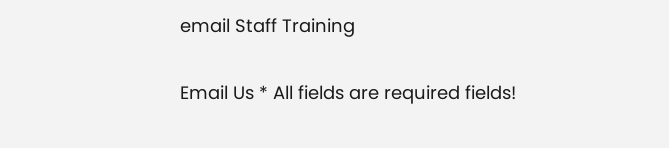email Staff Training

Email Us * All fields are required fields!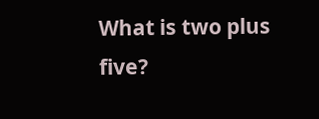What is two plus five?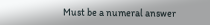Must be a numeral answer